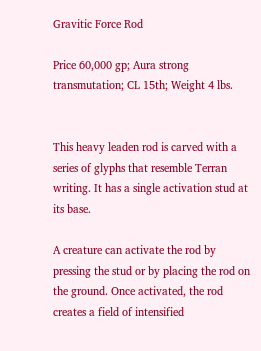Gravitic Force Rod

Price 60,000 gp; Aura strong transmutation; CL 15th; Weight 4 lbs.


This heavy leaden rod is carved with a series of glyphs that resemble Terran writing. It has a single activation stud at its base.

A creature can activate the rod by pressing the stud or by placing the rod on the ground. Once activated, the rod creates a field of intensified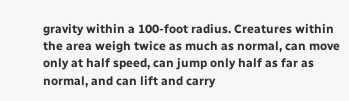gravity within a 100-foot radius. Creatures within the area weigh twice as much as normal, can move only at half speed, can jump only half as far as normal, and can lift and carry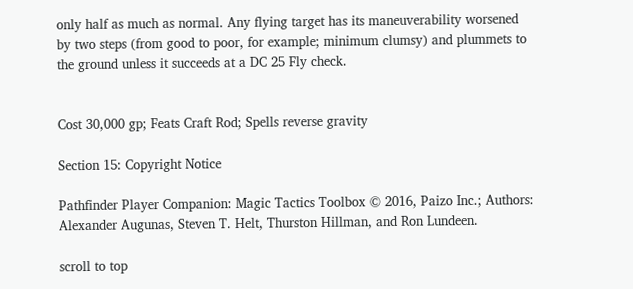only half as much as normal. Any flying target has its maneuverability worsened by two steps (from good to poor, for example; minimum clumsy) and plummets to the ground unless it succeeds at a DC 25 Fly check.


Cost 30,000 gp; Feats Craft Rod; Spells reverse gravity

Section 15: Copyright Notice

Pathfinder Player Companion: Magic Tactics Toolbox © 2016, Paizo Inc.; Authors: Alexander Augunas, Steven T. Helt, Thurston Hillman, and Ron Lundeen.

scroll to top